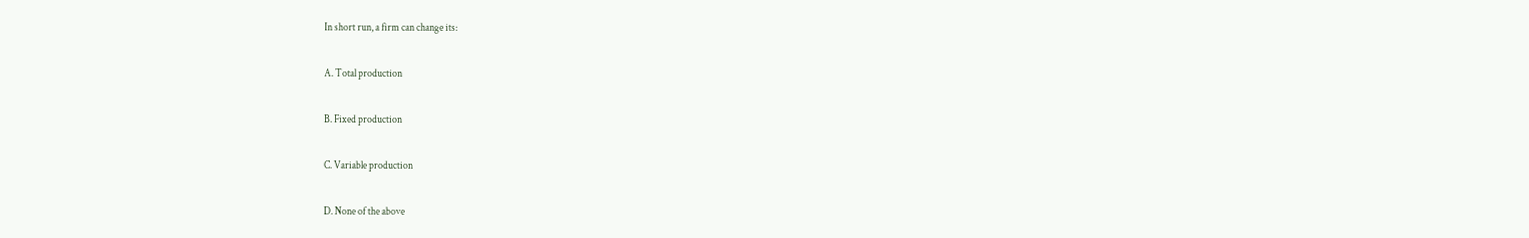In short run, a firm can change its:

A. Total production

B. Fixed production

C. Variable production

D. None of the above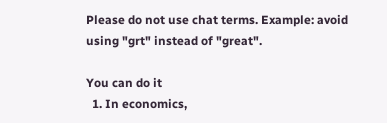Please do not use chat terms. Example: avoid using "grt" instead of "great".

You can do it
  1. In economics,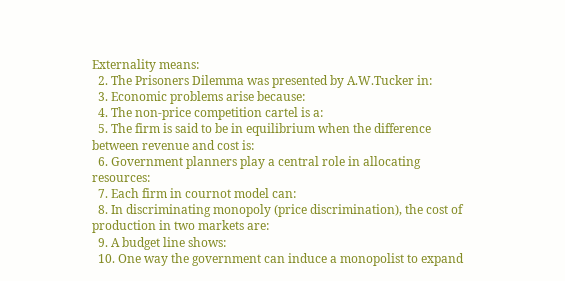Externality means:
  2. The Prisoners Dilemma was presented by A.W.Tucker in:
  3. Economic problems arise because:
  4. The non-price competition cartel is a:
  5. The firm is said to be in equilibrium when the difference between revenue and cost is:
  6. Government planners play a central role in allocating resources:
  7. Each firm in cournot model can:
  8. In discriminating monopoly (price discrimination), the cost of production in two markets are:
  9. A budget line shows:
  10. One way the government can induce a monopolist to expand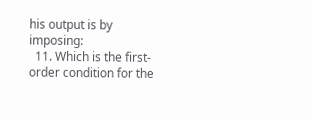his output is by imposing:
  11. Which is the first-order condition for the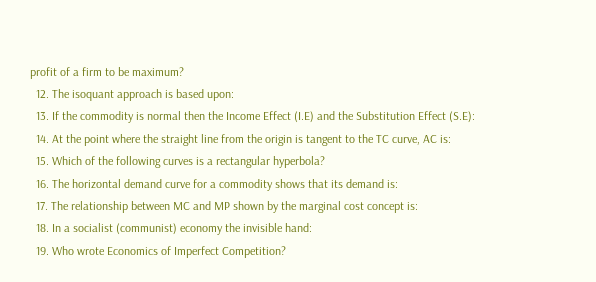profit of a firm to be maximum?
  12. The isoquant approach is based upon:
  13. If the commodity is normal then the Income Effect (I.E) and the Substitution Effect (S.E):
  14. At the point where the straight line from the origin is tangent to the TC curve, AC is:
  15. Which of the following curves is a rectangular hyperbola?
  16. The horizontal demand curve for a commodity shows that its demand is:
  17. The relationship between MC and MP shown by the marginal cost concept is:
  18. In a socialist (communist) economy the invisible hand:
  19. Who wrote Economics of Imperfect Competition?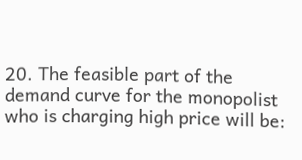20. The feasible part of the demand curve for the monopolist who is charging high price will be: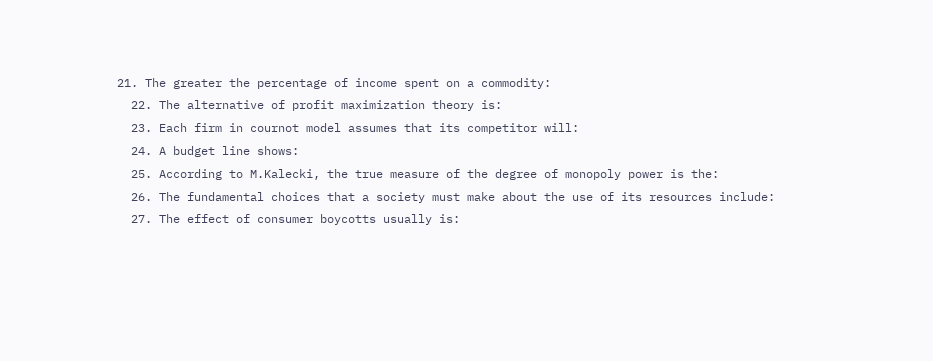21. The greater the percentage of income spent on a commodity:
  22. The alternative of profit maximization theory is:
  23. Each firm in cournot model assumes that its competitor will:
  24. A budget line shows:
  25. According to M.Kalecki, the true measure of the degree of monopoly power is the:
  26. The fundamental choices that a society must make about the use of its resources include:
  27. The effect of consumer boycotts usually is: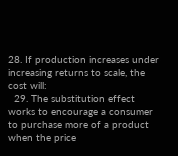28. If production increases under increasing returns to scale, the cost will:
  29. The substitution effect works to encourage a consumer to purchase more of a product when the price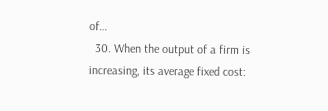of…
  30. When the output of a firm is increasing, its average fixed cost: